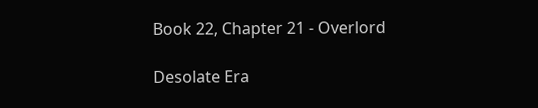Book 22, Chapter 21 - Overlord

Desolate Era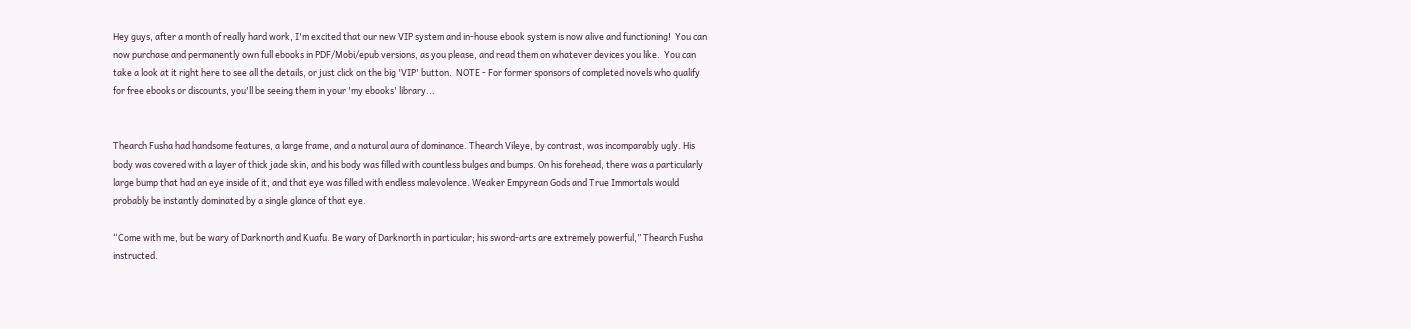Hey guys, after a month of really hard work, I'm excited that our new VIP system and in-house ebook system is now alive and functioning!  You can now purchase and permanently own full ebooks in PDF/Mobi/epub versions, as you please, and read them on whatever devices you like.  You can take a look at it right here to see all the details, or just click on the big 'VIP' button.  NOTE - For former sponsors of completed novels who qualify for free ebooks or discounts, you'll be seeing them in your 'my ebooks' library...


Thearch Fusha had handsome features, a large frame, and a natural aura of dominance. Thearch Vileye, by contrast, was incomparably ugly. His body was covered with a layer of thick jade skin, and his body was filled with countless bulges and bumps. On his forehead, there was a particularly large bump that had an eye inside of it, and that eye was filled with endless malevolence. Weaker Empyrean Gods and True Immortals would probably be instantly dominated by a single glance of that eye.

“Come with me, but be wary of Darknorth and Kuafu. Be wary of Darknorth in particular; his sword-arts are extremely powerful,” Thearch Fusha instructed.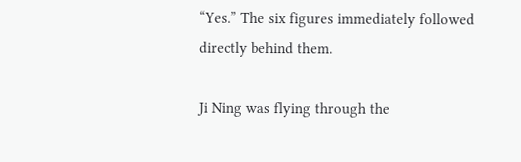“Yes.” The six figures immediately followed directly behind them.

Ji Ning was flying through the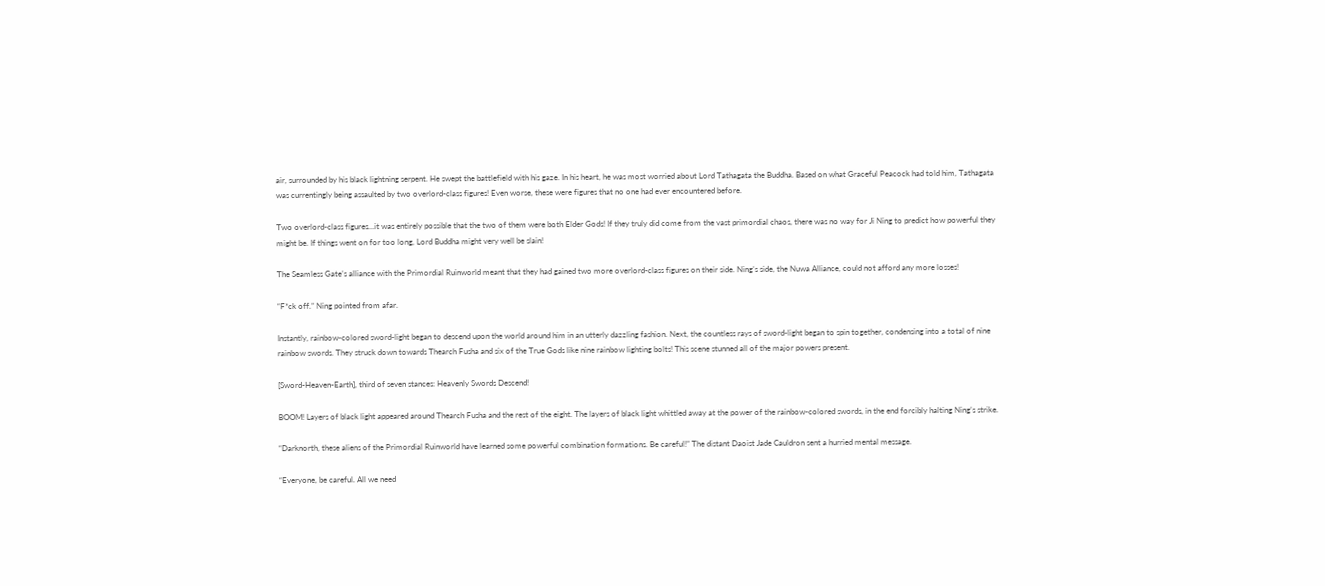air, surrounded by his black lightning serpent. He swept the battlefield with his gaze. In his heart, he was most worried about Lord Tathagata the Buddha. Based on what Graceful Peacock had told him, Tathagata was currentingly being assaulted by two overlord-class figures! Even worse, these were figures that no one had ever encountered before.

Two overlord-class figures…it was entirely possible that the two of them were both Elder Gods! If they truly did come from the vast primordial chaos, there was no way for Ji Ning to predict how powerful they might be. If things went on for too long, Lord Buddha might very well be slain!

The Seamless Gate’s alliance with the Primordial Ruinworld meant that they had gained two more overlord-class figures on their side. Ning’s side, the Nuwa Alliance, could not afford any more losses!

“F*ck off.” Ning pointed from afar.

Instantly, rainbow-colored sword-light began to descend upon the world around him in an utterly dazzling fashion. Next, the countless rays of sword-light began to spin together, condensing into a total of nine rainbow swords. They struck down towards Thearch Fusha and six of the True Gods like nine rainbow lighting bolts! This scene stunned all of the major powers present.

[Sword-Heaven-Earth], third of seven stances: Heavenly Swords Descend!

BOOM! Layers of black light appeared around Thearch Fusha and the rest of the eight. The layers of black light whittled away at the power of the rainbow-colored swords, in the end forcibly halting Ning’s strike.

“Darknorth, these aliens of the Primordial Ruinworld have learned some powerful combination formations. Be careful!” The distant Daoist Jade Cauldron sent a hurried mental message.

“Everyone, be careful. All we need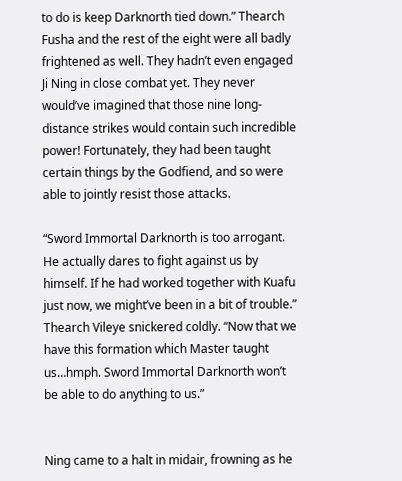to do is keep Darknorth tied down.” Thearch Fusha and the rest of the eight were all badly frightened as well. They hadn’t even engaged Ji Ning in close combat yet. They never would’ve imagined that those nine long-distance strikes would contain such incredible power! Fortunately, they had been taught certain things by the Godfiend, and so were able to jointly resist those attacks.

“Sword Immortal Darknorth is too arrogant. He actually dares to fight against us by himself. If he had worked together with Kuafu just now, we might’ve been in a bit of trouble.” Thearch Vileye snickered coldly. “Now that we have this formation which Master taught us…hmph. Sword Immortal Darknorth won’t be able to do anything to us.”


Ning came to a halt in midair, frowning as he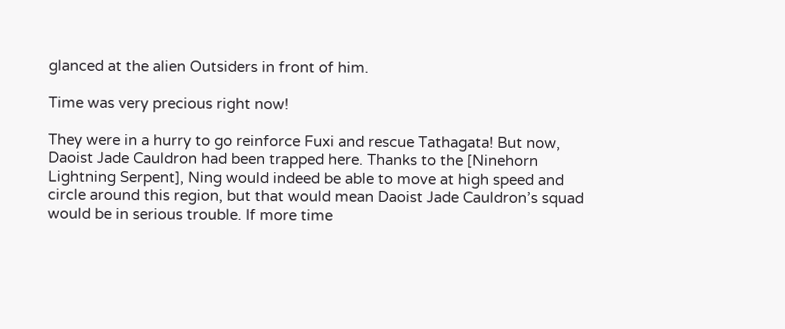glanced at the alien Outsiders in front of him.

Time was very precious right now!

They were in a hurry to go reinforce Fuxi and rescue Tathagata! But now, Daoist Jade Cauldron had been trapped here. Thanks to the [Ninehorn Lightning Serpent], Ning would indeed be able to move at high speed and circle around this region, but that would mean Daoist Jade Cauldron’s squad would be in serious trouble. If more time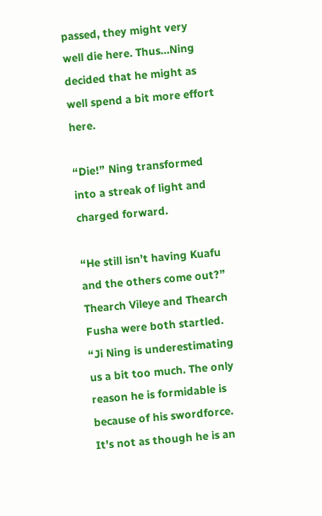passed, they might very well die here. Thus…Ning decided that he might as well spend a bit more effort here.

“Die!” Ning transformed into a streak of light and charged forward.

“He still isn’t having Kuafu and the others come out?” Thearch Vileye and Thearch Fusha were both startled. “Ji Ning is underestimating us a bit too much. The only reason he is formidable is because of his swordforce. It’s not as though he is an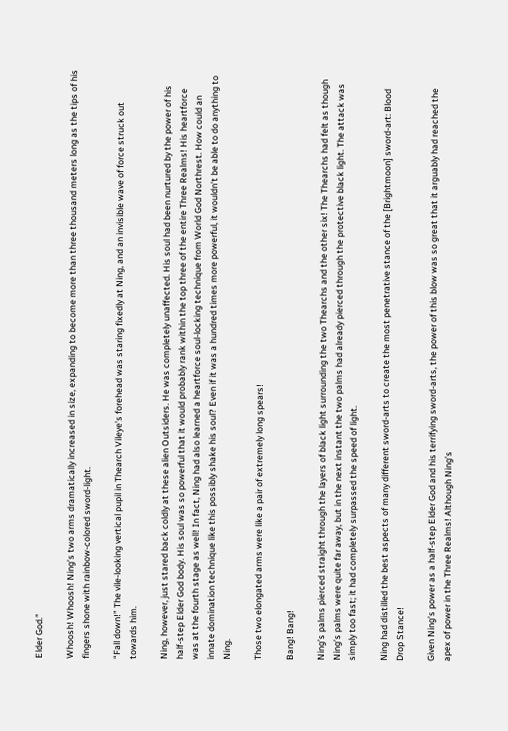Elder God.”

Whoosh! Whoosh! Ning’s two arms dramatically increased in size, expanding to become more than three thousand meters long as the tips of his fingers shone with rainbow-colored sword-light.

“Fall down!” The vile-looking vertical pupil in Thearch Vileye’s forehead was staring fixedly at Ning, and an invisible wave of force struck out towards him.

Ning, however, just stared back coldly at these alien Outsiders. He was completely unaffected. His soul had been nurtured by the power of his half-step Elder God body. His soul was so powerful that it would probably rank within the top three of the entire Three Realms! His heartforce was at the fourth stage as well! In fact, Ning had also learned a heartforce soul-locking technique from World God Northrest. How could an innate domination technique like this possibly shake his soul? Even if it was a hundred times more powerful, it wouldn’t be able to do anything to Ning.

Those two elongated arms were like a pair of extremely long spears!

Bang! Bang!

Ning’s palms pierced straight through the layers of black light surrounding the two Thearchs and the other six! The Thearchs had felt as though Ning’s palms were quite far away, but in the next instant the two palms had already pierced through the protective black light. The attack was simply too fast; it had completely surpassed the speed of light.

Ning had distilled the best aspects of many different sword-arts to create the most penetrative stance of the [Brightmoon] sword-art: Blood Drop Stance!

Given Ning’s power as a half-step Elder God and his terrifying sword-arts, the power of this blow was so great that it arguably had reached the apex of power in the Three Realms! Although Ning’s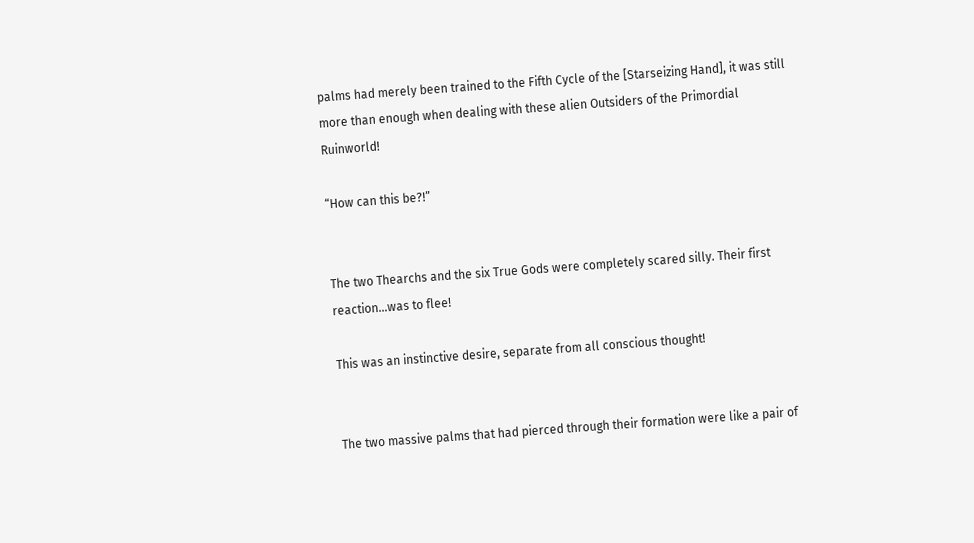palms had merely been trained to the Fifth Cycle of the [Starseizing Hand], it was still more than enough when dealing with these alien Outsiders of the Primordial Ruinworld!

“How can this be?!”


The two Thearchs and the six True Gods were completely scared silly. Their first reaction…was to flee!

This was an instinctive desire, separate from all conscious thought!


The two massive palms that had pierced through their formation were like a pair of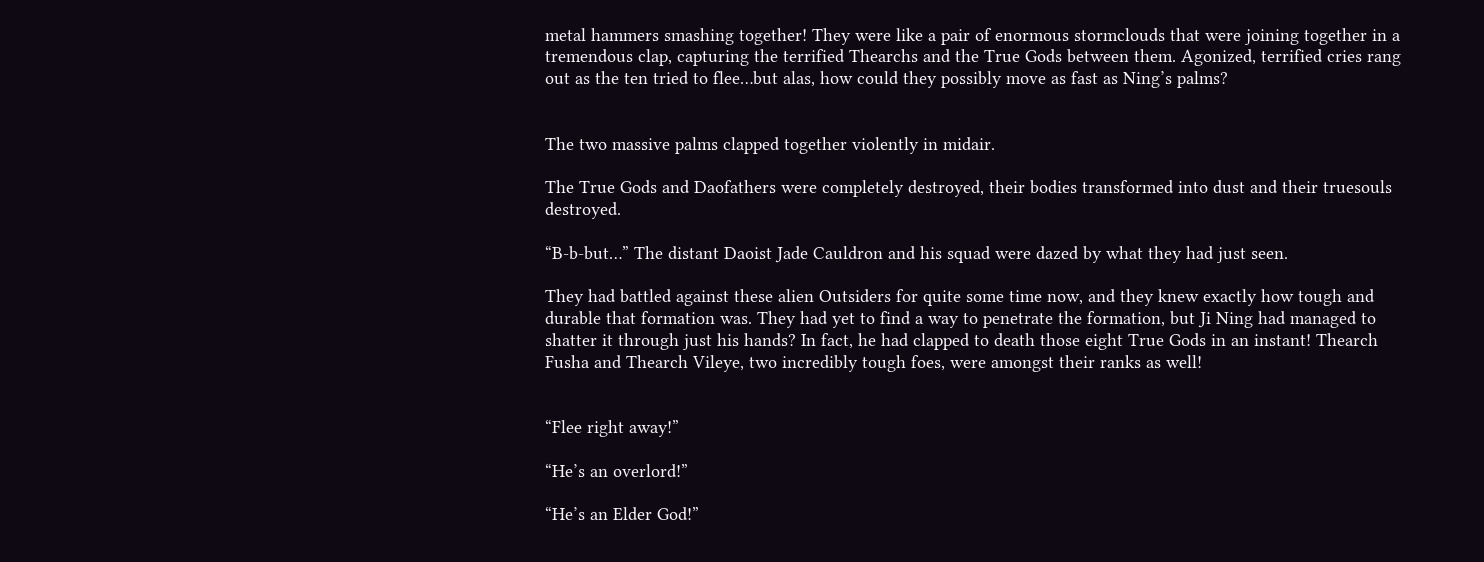metal hammers smashing together! They were like a pair of enormous stormclouds that were joining together in a tremendous clap, capturing the terrified Thearchs and the True Gods between them. Agonized, terrified cries rang out as the ten tried to flee…but alas, how could they possibly move as fast as Ning’s palms?


The two massive palms clapped together violently in midair.

The True Gods and Daofathers were completely destroyed, their bodies transformed into dust and their truesouls destroyed.

“B-b-but…” The distant Daoist Jade Cauldron and his squad were dazed by what they had just seen.

They had battled against these alien Outsiders for quite some time now, and they knew exactly how tough and durable that formation was. They had yet to find a way to penetrate the formation, but Ji Ning had managed to shatter it through just his hands? In fact, he had clapped to death those eight True Gods in an instant! Thearch Fusha and Thearch Vileye, two incredibly tough foes, were amongst their ranks as well!


“Flee right away!”

“He’s an overlord!”

“He’s an Elder God!”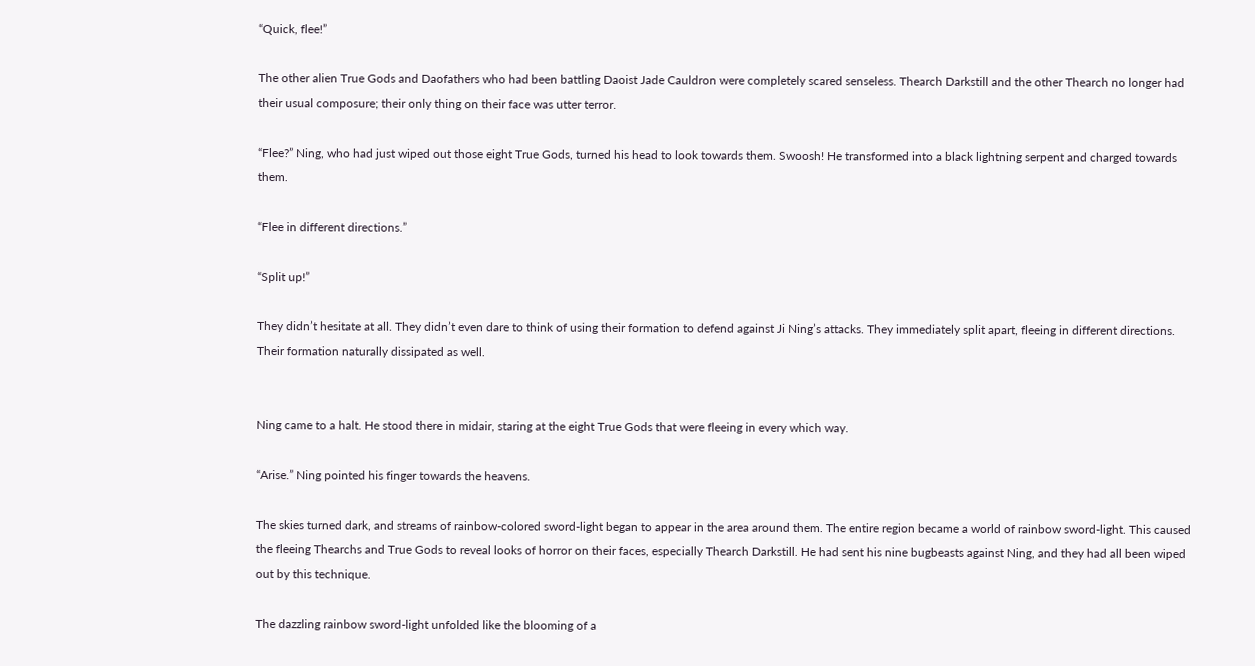“Quick, flee!”

The other alien True Gods and Daofathers who had been battling Daoist Jade Cauldron were completely scared senseless. Thearch Darkstill and the other Thearch no longer had their usual composure; their only thing on their face was utter terror.

“Flee?” Ning, who had just wiped out those eight True Gods, turned his head to look towards them. Swoosh! He transformed into a black lightning serpent and charged towards them.

“Flee in different directions.”

“Split up!”

They didn’t hesitate at all. They didn’t even dare to think of using their formation to defend against Ji Ning’s attacks. They immediately split apart, fleeing in different directions. Their formation naturally dissipated as well.


Ning came to a halt. He stood there in midair, staring at the eight True Gods that were fleeing in every which way.

“Arise.” Ning pointed his finger towards the heavens.

The skies turned dark, and streams of rainbow-colored sword-light began to appear in the area around them. The entire region became a world of rainbow sword-light. This caused the fleeing Thearchs and True Gods to reveal looks of horror on their faces, especially Thearch Darkstill. He had sent his nine bugbeasts against Ning, and they had all been wiped out by this technique.

The dazzling rainbow sword-light unfolded like the blooming of a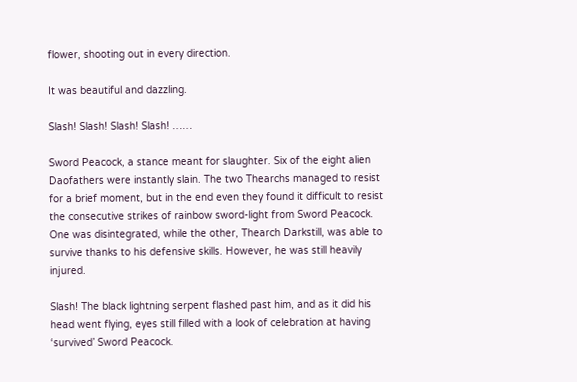flower, shooting out in every direction.

It was beautiful and dazzling.

Slash! Slash! Slash! Slash! ……

Sword Peacock, a stance meant for slaughter. Six of the eight alien Daofathers were instantly slain. The two Thearchs managed to resist for a brief moment, but in the end even they found it difficult to resist the consecutive strikes of rainbow sword-light from Sword Peacock. One was disintegrated, while the other, Thearch Darkstill, was able to survive thanks to his defensive skills. However, he was still heavily injured.

Slash! The black lightning serpent flashed past him, and as it did his head went flying, eyes still filled with a look of celebration at having ‘survived’ Sword Peacock.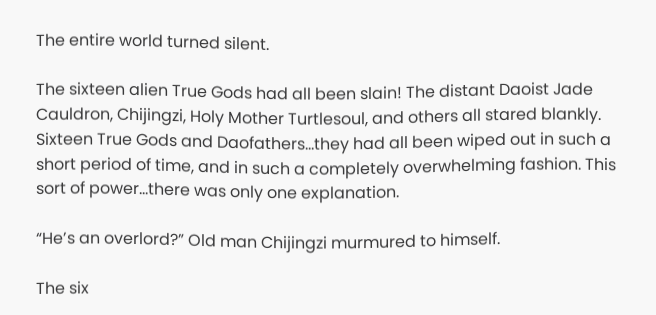The entire world turned silent.

The sixteen alien True Gods had all been slain! The distant Daoist Jade Cauldron, Chijingzi, Holy Mother Turtlesoul, and others all stared blankly. Sixteen True Gods and Daofathers…they had all been wiped out in such a short period of time, and in such a completely overwhelming fashion. This sort of power…there was only one explanation.

“He’s an overlord?” Old man Chijingzi murmured to himself.

The six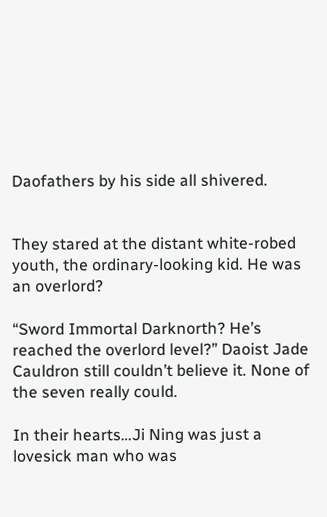Daofathers by his side all shivered.


They stared at the distant white-robed youth, the ordinary-looking kid. He was an overlord?

“Sword Immortal Darknorth? He’s reached the overlord level?” Daoist Jade Cauldron still couldn’t believe it. None of the seven really could.

In their hearts…Ji Ning was just a lovesick man who was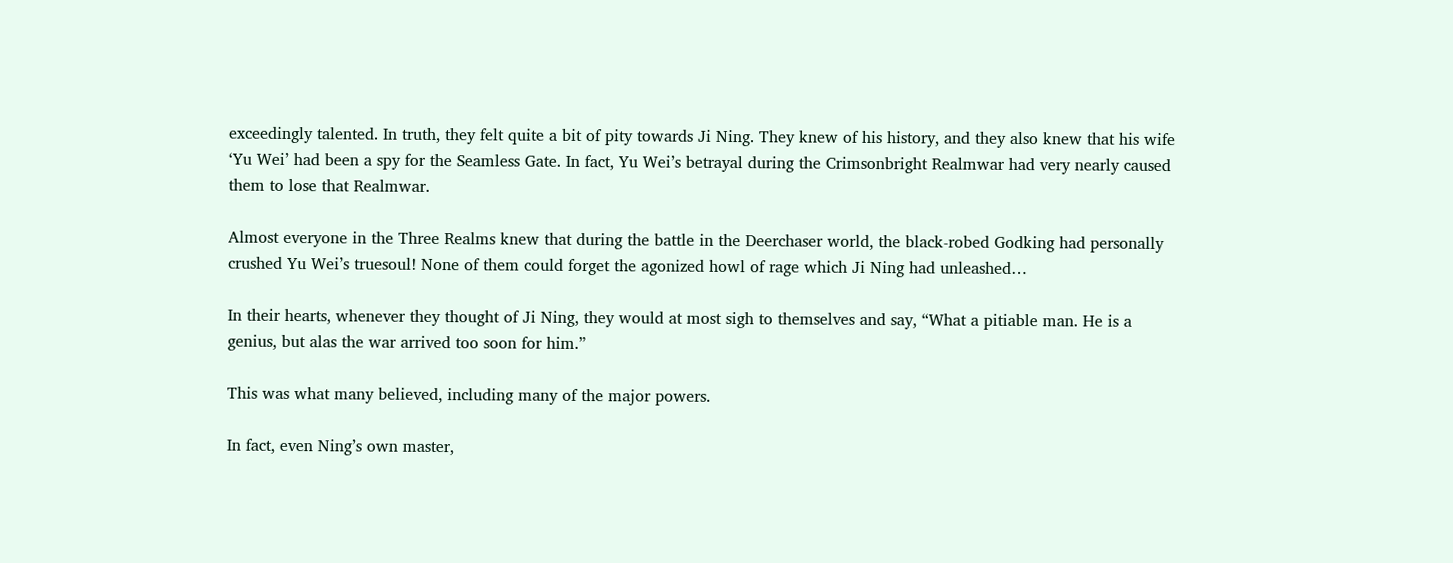exceedingly talented. In truth, they felt quite a bit of pity towards Ji Ning. They knew of his history, and they also knew that his wife ‘Yu Wei’ had been a spy for the Seamless Gate. In fact, Yu Wei’s betrayal during the Crimsonbright Realmwar had very nearly caused them to lose that Realmwar.

Almost everyone in the Three Realms knew that during the battle in the Deerchaser world, the black-robed Godking had personally crushed Yu Wei’s truesoul! None of them could forget the agonized howl of rage which Ji Ning had unleashed…

In their hearts, whenever they thought of Ji Ning, they would at most sigh to themselves and say, “What a pitiable man. He is a genius, but alas the war arrived too soon for him.”

This was what many believed, including many of the major powers.

In fact, even Ning’s own master,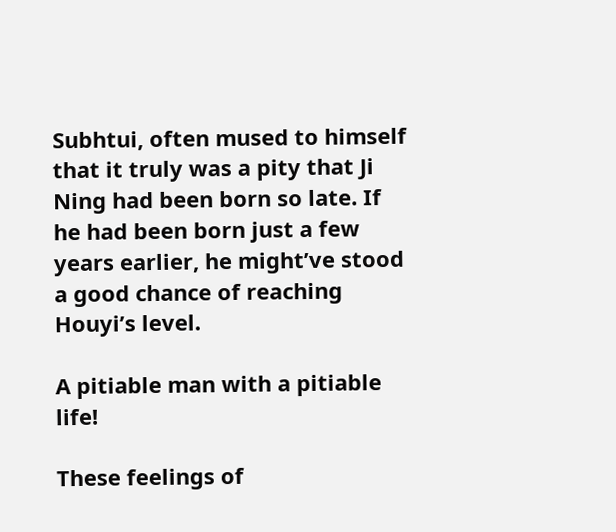Subhtui, often mused to himself that it truly was a pity that Ji Ning had been born so late. If he had been born just a few years earlier, he might’ve stood a good chance of reaching Houyi’s level.

A pitiable man with a pitiable life!

These feelings of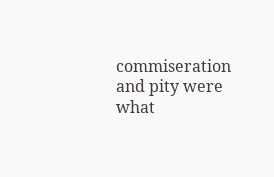commiseration and pity were what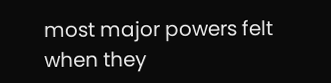most major powers felt when they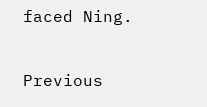faced Ning.

Previous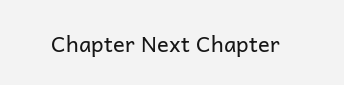Chapter Next Chapter